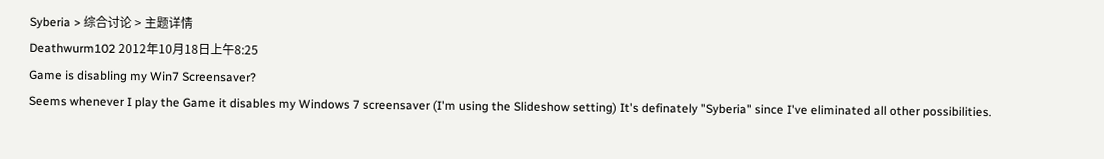Syberia > 综合讨论 > 主题详情
Deathwurm102 2012年10月18日上午8:25
Game is disabling my Win7 Screensaver?
Seems whenever I play the Game it disables my Windows 7 screensaver (I'm using the Slideshow setting) It's definately "Syberia" since I've eliminated all other possibilities.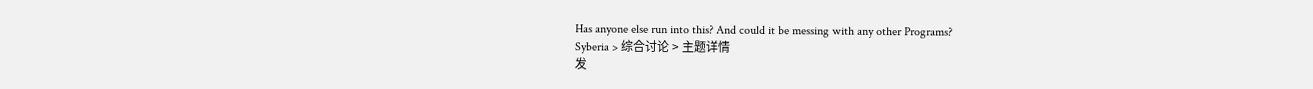Has anyone else run into this? And could it be messing with any other Programs?
Syberia > 综合讨论 > 主题详情
发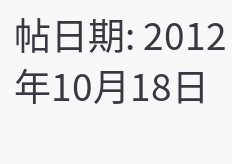帖日期: 2012年10月18日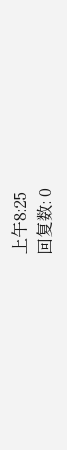上午8:25
回复数: 0